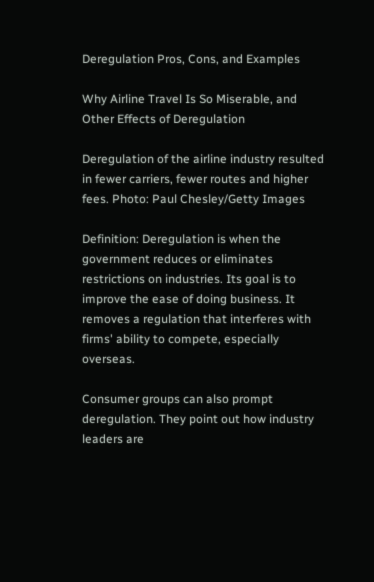Deregulation Pros, Cons, and Examples

Why Airline Travel Is So Miserable, and Other Effects of Deregulation

Deregulation of the airline industry resulted in fewer carriers, fewer routes and higher fees. Photo: Paul Chesley/Getty Images

Definition: Deregulation is when the government reduces or eliminates restrictions on industries. Its goal is to improve the ease of doing business. It removes a regulation that interferes with firms' ability to compete, especially overseas.

Consumer groups can also prompt deregulation. They point out how industry leaders are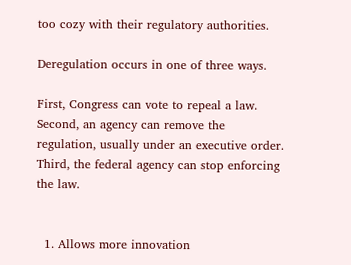too cozy with their regulatory authorities.

Deregulation occurs in one of three ways.

First, Congress can vote to repeal a law. Second, an agency can remove the regulation, usually under an executive order. Third, the federal agency can stop enforcing the law.


  1. Allows more innovation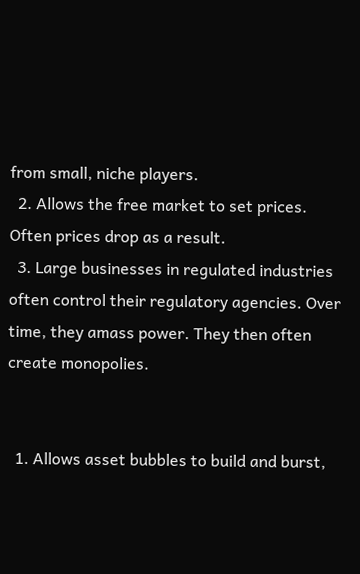from small, niche players.
  2. Allows the free market to set prices. Often prices drop as a result.
  3. Large businesses in regulated industries often control their regulatory agencies. Over time, they amass power. They then often create monopolies.


  1. Allows asset bubbles to build and burst,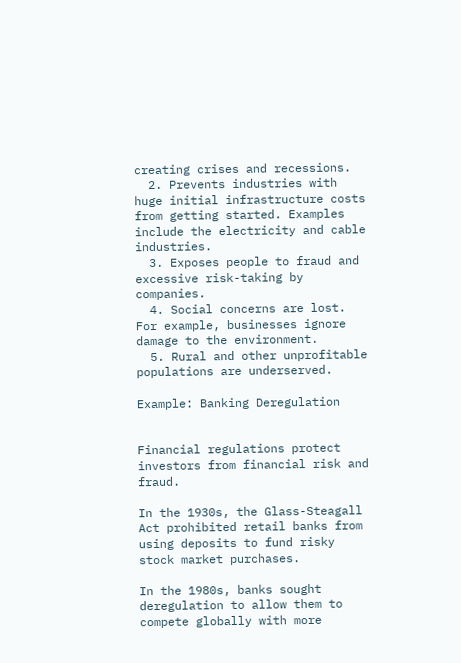creating crises and recessions.
  2. Prevents industries with huge initial infrastructure costs from getting started. Examples include the electricity and cable industries.
  3. Exposes people to fraud and excessive risk-taking by companies.
  4. Social concerns are lost. For example, businesses ignore damage to the environment.
  5. Rural and other unprofitable populations are underserved.

Example: Banking Deregulation


Financial regulations protect investors from financial risk and fraud.

In the 1930s, the Glass-Steagall Act prohibited retail banks from using deposits to fund risky stock market purchases.

In the 1980s, banks sought deregulation to allow them to compete globally with more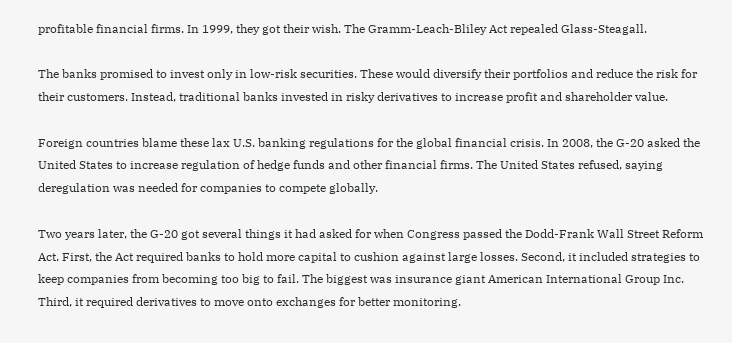profitable financial firms. In 1999, they got their wish. The Gramm-Leach-Bliley Act repealed Glass-Steagall.

The banks promised to invest only in low-risk securities. These would diversify their portfolios and reduce the risk for their customers. Instead, traditional banks invested in risky derivatives to increase profit and shareholder value.

Foreign countries blame these lax U.S. banking regulations for the global financial crisis. In 2008, the G-20 asked the United States to increase regulation of hedge funds and other financial firms. The United States refused, saying deregulation was needed for companies to compete globally.

Two years later, the G-20 got several things it had asked for when Congress passed the Dodd-Frank Wall Street Reform Act. First, the Act required banks to hold more capital to cushion against large losses. Second, it included strategies to keep companies from becoming too big to fail. The biggest was insurance giant American International Group Inc. Third, it required derivatives to move onto exchanges for better monitoring.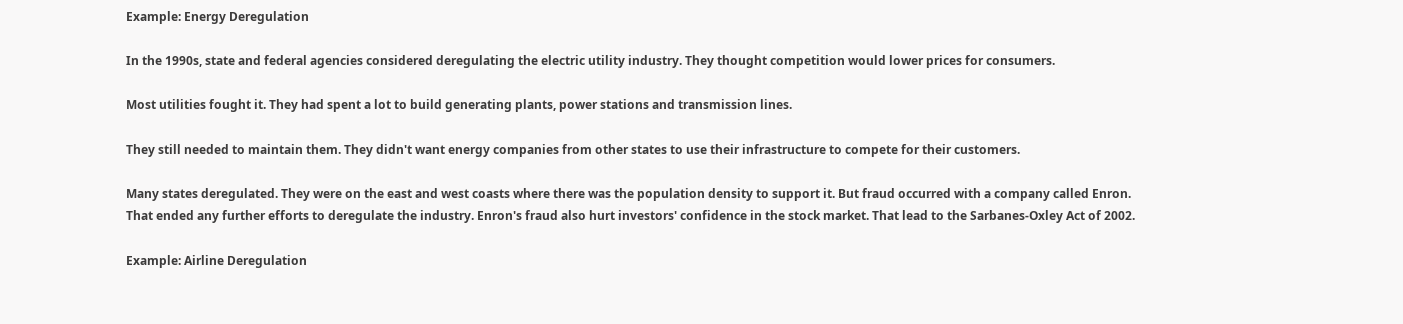Example: Energy Deregulation

In the 1990s, state and federal agencies considered deregulating the electric utility industry. They thought competition would lower prices for consumers.

Most utilities fought it. They had spent a lot to build generating plants, power stations and transmission lines.

They still needed to maintain them. They didn't want energy companies from other states to use their infrastructure to compete for their customers.

Many states deregulated. They were on the east and west coasts where there was the population density to support it. But fraud occurred with a company called Enron. That ended any further efforts to deregulate the industry. Enron's fraud also hurt investors' confidence in the stock market. That lead to the Sarbanes-Oxley Act of 2002.

Example: Airline Deregulation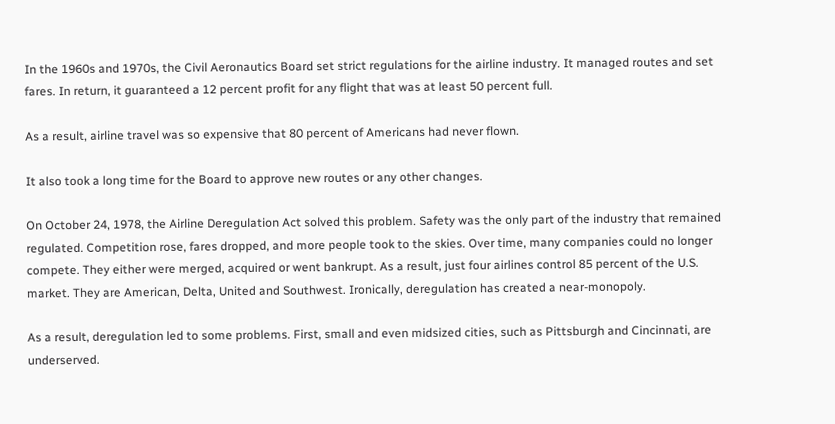In the 1960s and 1970s, the Civil Aeronautics Board set strict regulations for the airline industry. It managed routes and set fares. In return, it guaranteed a 12 percent profit for any flight that was at least 50 percent full.

As a result, airline travel was so expensive that 80 percent of Americans had never flown.

It also took a long time for the Board to approve new routes or any other changes.

On October 24, 1978, the Airline Deregulation Act solved this problem. Safety was the only part of the industry that remained regulated. Competition rose, fares dropped, and more people took to the skies. Over time, many companies could no longer compete. They either were merged, acquired or went bankrupt. As a result, just four airlines control 85 percent of the U.S. market. They are American, Delta, United and Southwest. Ironically, deregulation has created a near-monopoly.

As a result, deregulation led to some problems. First, small and even midsized cities, such as Pittsburgh and Cincinnati, are underserved.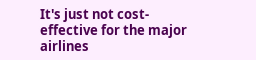It's just not cost-effective for the major airlines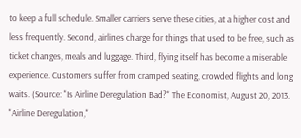to keep a full schedule. Smaller carriers serve these cities, at a higher cost and less frequently. Second, airlines charge for things that used to be free, such as ticket changes, meals and luggage. Third, flying itself has become a miserable experience. Customers suffer from cramped seating, crowded flights and long waits. (Source: "Is Airline Deregulation Bad?" The Economist, August 20, 2013. "Airline Deregulation,"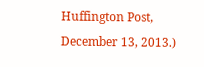Huffington Post, December 13, 2013.)